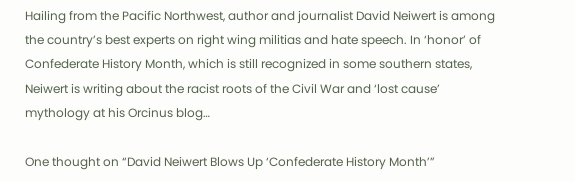Hailing from the Pacific Northwest, author and journalist David Neiwert is among the country’s best experts on right wing militias and hate speech. In ‘honor’ of Confederate History Month, which is still recognized in some southern states, Neiwert is writing about the racist roots of the Civil War and ‘lost cause’ mythology at his Orcinus blog…

One thought on “David Neiwert Blows Up ‘Confederate History Month’”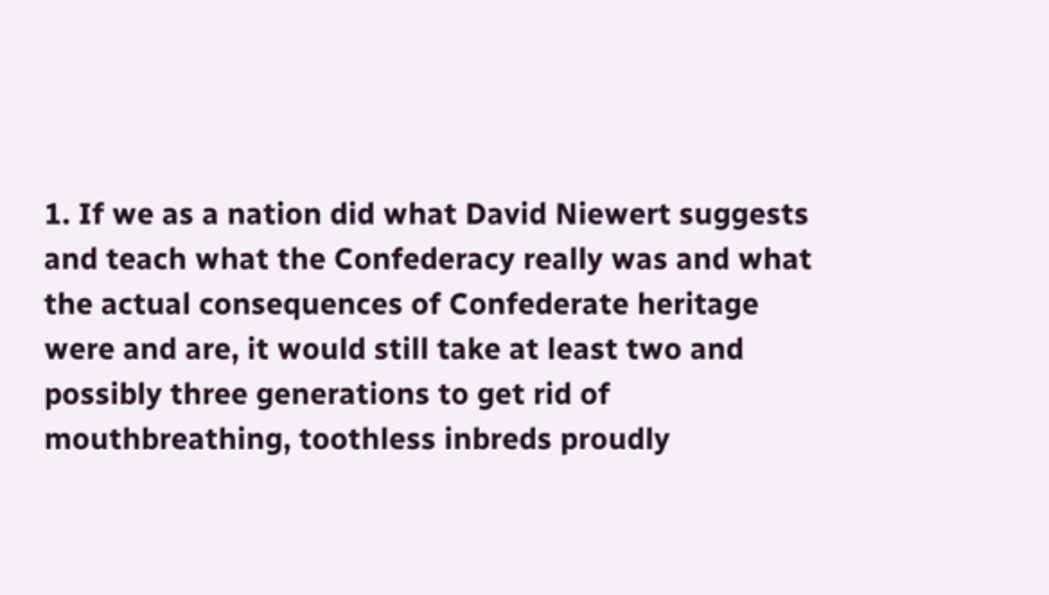1. If we as a nation did what David Niewert suggests and teach what the Confederacy really was and what the actual consequences of Confederate heritage were and are, it would still take at least two and possibly three generations to get rid of mouthbreathing, toothless inbreds proudly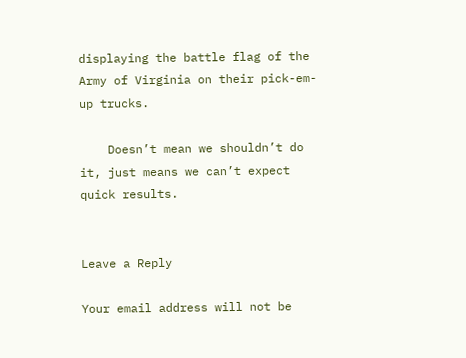displaying the battle flag of the Army of Virginia on their pick-em-up trucks.

    Doesn’t mean we shouldn’t do it, just means we can’t expect quick results.


Leave a Reply

Your email address will not be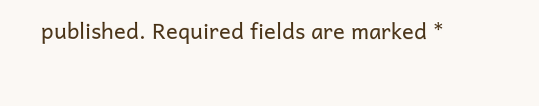published. Required fields are marked *